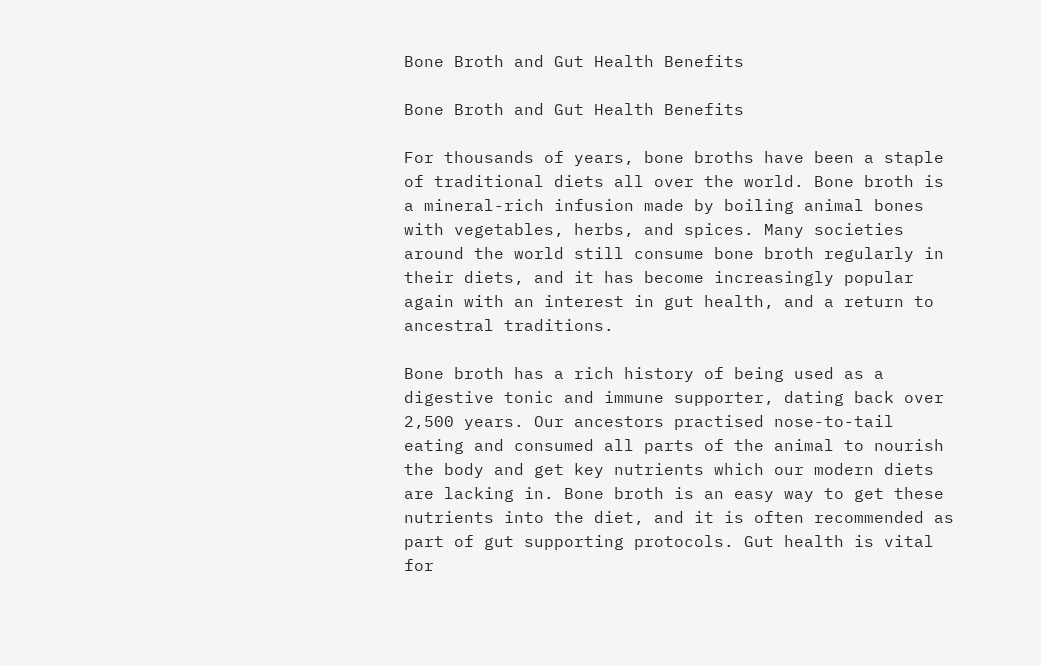Bone Broth and Gut Health Benefits

Bone Broth and Gut Health Benefits

For thousands of years, bone broths have been a staple of traditional diets all over the world. Bone broth is a mineral-rich infusion made by boiling animal bones with vegetables, herbs, and spices. Many societies around the world still consume bone broth regularly in their diets, and it has become increasingly popular again with an interest in gut health, and a return to ancestral traditions.

Bone broth has a rich history of being used as a digestive tonic and immune supporter, dating back over 2,500 years. Our ancestors practised nose-to-tail eating and consumed all parts of the animal to nourish the body and get key nutrients which our modern diets are lacking in. Bone broth is an easy way to get these nutrients into the diet, and it is often recommended as part of gut supporting protocols. Gut health is vital for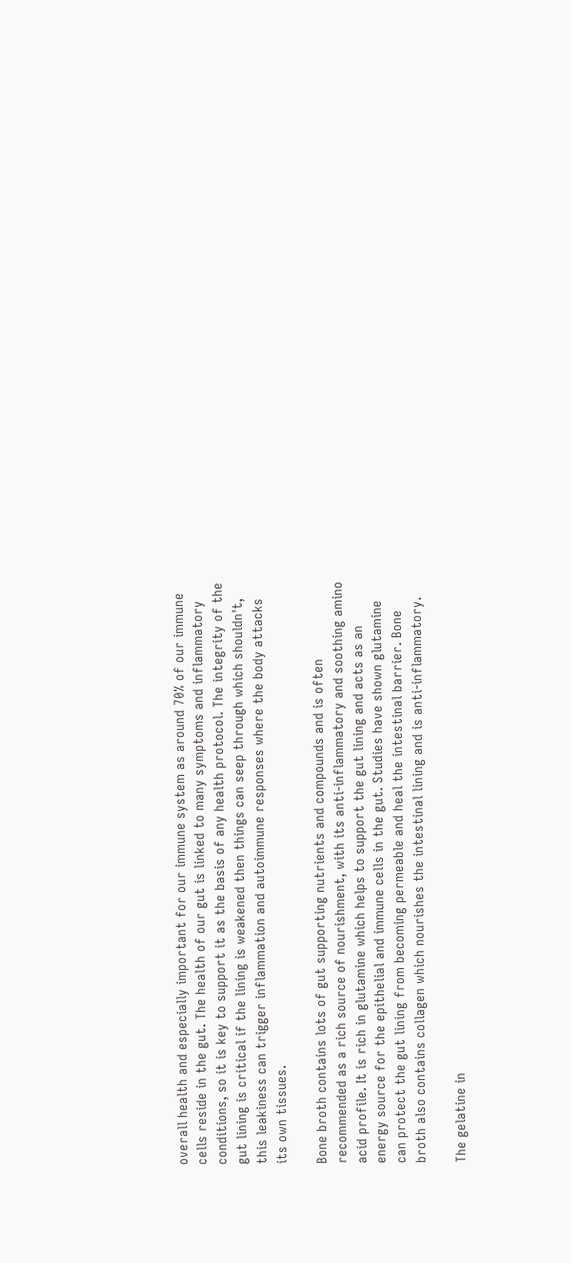overall health and especially important for our immune system as around 70% of our immune cells reside in the gut. The health of our gut is linked to many symptoms and inflammatory conditions, so it is key to support it as the basis of any health protocol. The integrity of the gut lining is critical if the lining is weakened then things can seep through which shouldn't, this leakiness can trigger inflammation and autoimmune responses where the body attacks its own tissues.

Bone broth contains lots of gut supporting nutrients and compounds and is often recommended as a rich source of nourishment, with its anti-inflammatory and soothing amino acid profile. It is rich in glutamine which helps to support the gut lining and acts as an energy source for the epithelial and immune cells in the gut. Studies have shown glutamine can protect the gut lining from becoming permeable and heal the intestinal barrier. Bone broth also contains collagen which nourishes the intestinal lining and is anti-inflammatory.

The gelatine in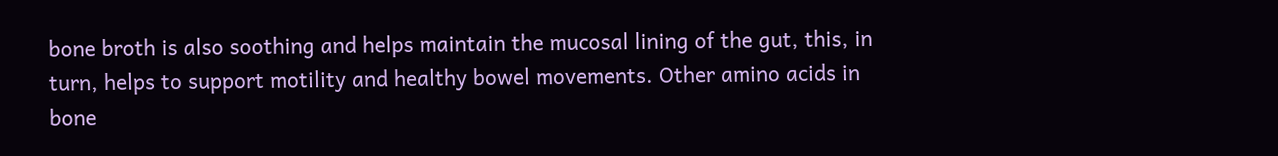bone broth is also soothing and helps maintain the mucosal lining of the gut, this, in turn, helps to support motility and healthy bowel movements. Other amino acids in bone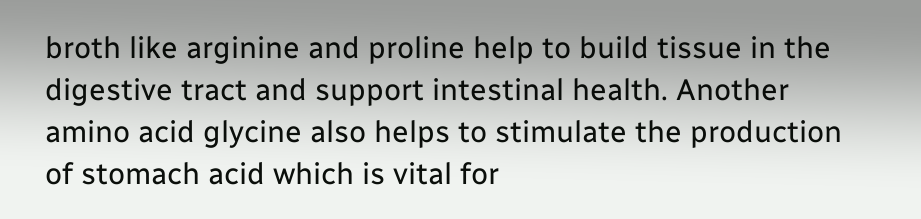broth like arginine and proline help to build tissue in the digestive tract and support intestinal health. Another amino acid glycine also helps to stimulate the production of stomach acid which is vital for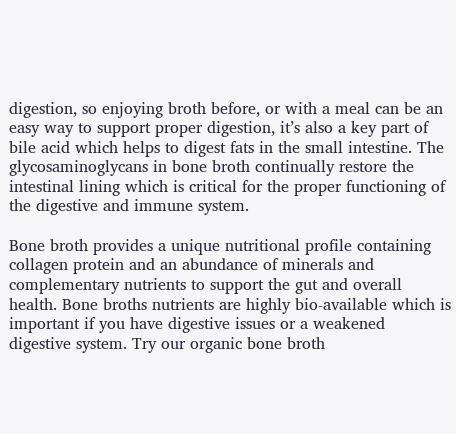digestion, so enjoying broth before, or with a meal can be an easy way to support proper digestion, it’s also a key part of bile acid which helps to digest fats in the small intestine. The glycosaminoglycans in bone broth continually restore the intestinal lining which is critical for the proper functioning of the digestive and immune system.

Bone broth provides a unique nutritional profile containing collagen protein and an abundance of minerals and complementary nutrients to support the gut and overall health. Bone broths nutrients are highly bio-available which is important if you have digestive issues or a weakened digestive system. Try our organic bone broth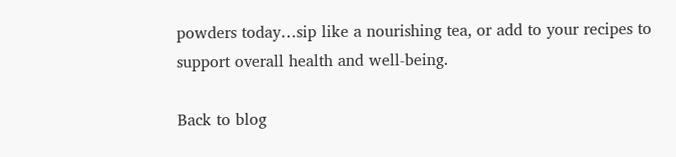powders today…sip like a nourishing tea, or add to your recipes to support overall health and well-being.

Back to blog